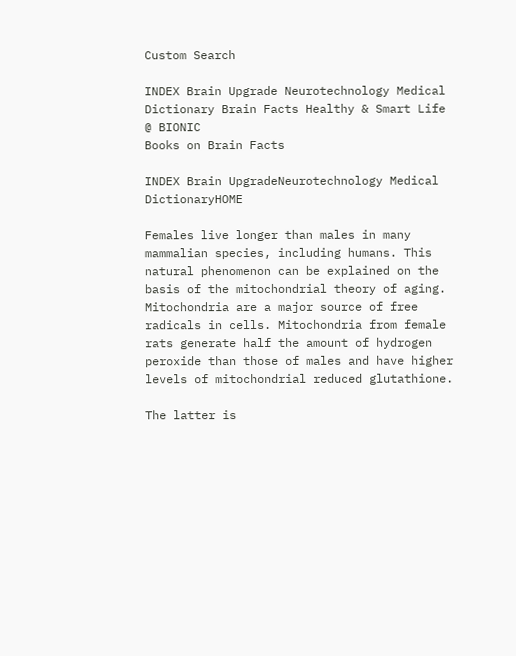Custom Search

INDEX Brain Upgrade Neurotechnology Medical Dictionary Brain Facts Healthy & Smart Life @ BIONIC
Books on Brain Facts

INDEX Brain UpgradeNeurotechnology Medical DictionaryHOME

Females live longer than males in many mammalian species, including humans. This natural phenomenon can be explained on the basis of the mitochondrial theory of aging. Mitochondria are a major source of free radicals in cells. Mitochondria from female rats generate half the amount of hydrogen peroxide than those of males and have higher levels of mitochondrial reduced glutathione.

The latter is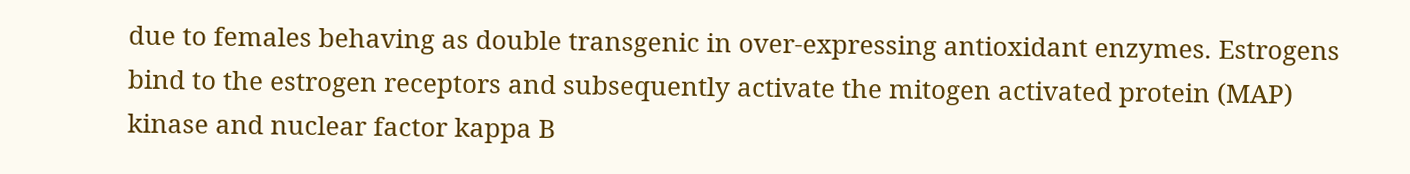due to females behaving as double transgenic in over-expressing antioxidant enzymes. Estrogens bind to the estrogen receptors and subsequently activate the mitogen activated protein (MAP) kinase and nuclear factor kappa B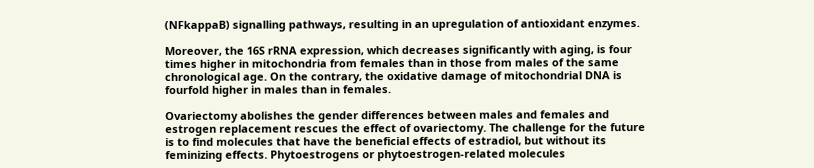(NFkappaB) signalling pathways, resulting in an upregulation of antioxidant enzymes.

Moreover, the 16S rRNA expression, which decreases significantly with aging, is four times higher in mitochondria from females than in those from males of the same chronological age. On the contrary, the oxidative damage of mitochondrial DNA is fourfold higher in males than in females.

Ovariectomy abolishes the gender differences between males and females and estrogen replacement rescues the effect of ovariectomy. The challenge for the future is to find molecules that have the beneficial effects of estradiol, but without its feminizing effects. Phytoestrogens or phytoestrogen-related molecules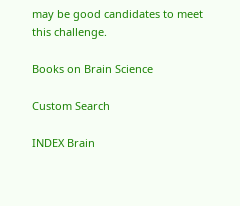may be good candidates to meet this challenge.

Books on Brain Science

Custom Search

INDEX Brain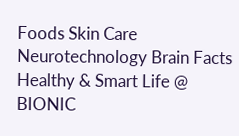Foods Skin Care Neurotechnology Brain Facts Healthy & Smart Life @ BIONIC